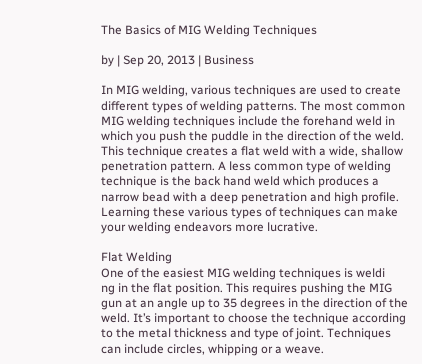The Basics of MIG Welding Techniques

by | Sep 20, 2013 | Business

In MIG welding, various techniques are used to create different types of welding patterns. The most common MIG welding techniques include the forehand weld in which you push the puddle in the direction of the weld. This technique creates a flat weld with a wide, shallow penetration pattern. A less common type of welding technique is the back hand weld which produces a narrow bead with a deep penetration and high profile. Learning these various types of techniques can make your welding endeavors more lucrative.

Flat Welding
One of the easiest MIG welding techniques is weldi
ng in the flat position. This requires pushing the MIG gun at an angle up to 35 degrees in the direction of the weld. It’s important to choose the technique according to the metal thickness and type of joint. Techniques can include circles, whipping or a weave.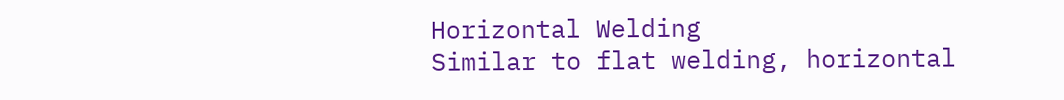Horizontal Welding
Similar to flat welding, horizontal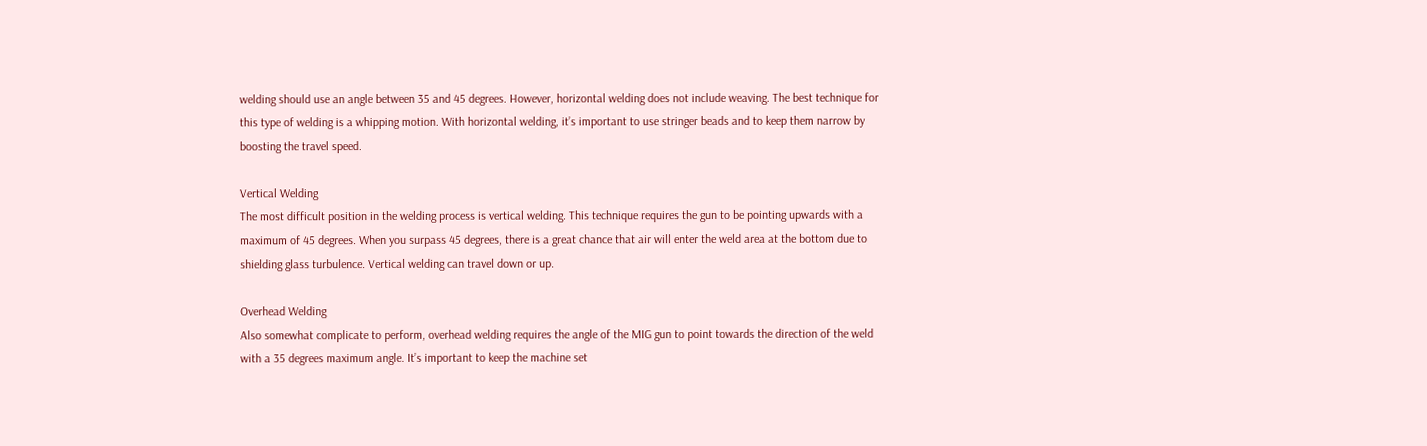welding should use an angle between 35 and 45 degrees. However, horizontal welding does not include weaving. The best technique for this type of welding is a whipping motion. With horizontal welding, it’s important to use stringer beads and to keep them narrow by boosting the travel speed.

Vertical Welding
The most difficult position in the welding process is vertical welding. This technique requires the gun to be pointing upwards with a maximum of 45 degrees. When you surpass 45 degrees, there is a great chance that air will enter the weld area at the bottom due to shielding glass turbulence. Vertical welding can travel down or up.

Overhead Welding
Also somewhat complicate to perform, overhead welding requires the angle of the MIG gun to point towards the direction of the weld with a 35 degrees maximum angle. It’s important to keep the machine set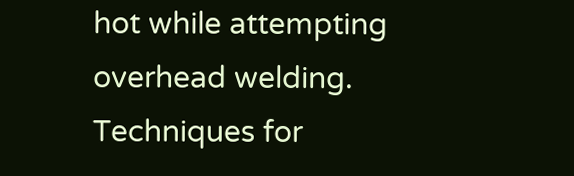hot while attempting overhead welding. Techniques for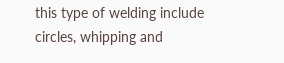this type of welding include circles, whipping and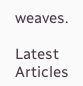weaves.

Latest Articles